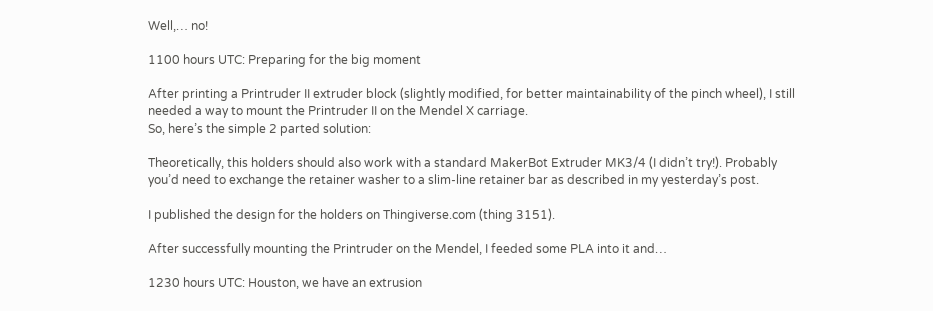Well,… no!

1100 hours UTC: Preparing for the big moment

After printing a Printruder II extruder block (slightly modified, for better maintainability of the pinch wheel), I still needed a way to mount the Printruder II on the Mendel X carriage.
So, here’s the simple 2 parted solution:

Theoretically, this holders should also work with a standard MakerBot Extruder MK3/4 (I didn’t try!). Probably you’d need to exchange the retainer washer to a slim-line retainer bar as described in my yesterday’s post.

I published the design for the holders on Thingiverse.com (thing 3151).

After successfully mounting the Printruder on the Mendel, I feeded some PLA into it and…

1230 hours UTC: Houston, we have an extrusion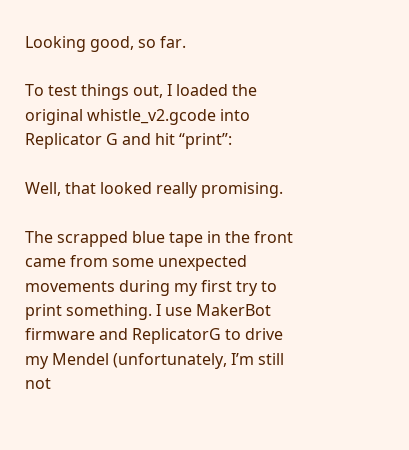Looking good, so far.

To test things out, I loaded the original whistle_v2.gcode into Replicator G and hit “print”:

Well, that looked really promising.

The scrapped blue tape in the front came from some unexpected movements during my first try to print something. I use MakerBot firmware and ReplicatorG to drive my Mendel (unfortunately, I’m still not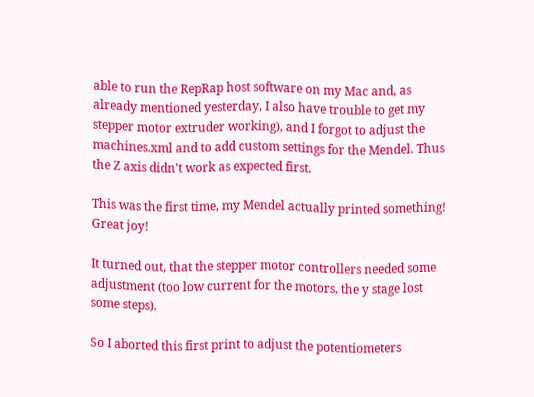able to run the RepRap host software on my Mac and, as already mentioned yesterday, I also have trouble to get my stepper motor extruder working), and I forgot to adjust the machines.xml and to add custom settings for the Mendel. Thus the Z axis didn’t work as expected first.

This was the first time, my Mendel actually printed something! Great joy!

It turned out, that the stepper motor controllers needed some adjustment (too low current for the motors, the y stage lost some steps).

So I aborted this first print to adjust the potentiometers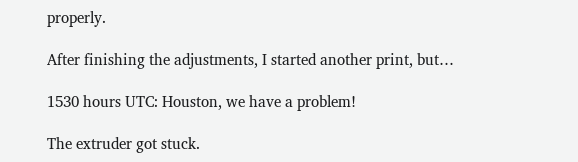properly.

After finishing the adjustments, I started another print, but…

1530 hours UTC: Houston, we have a problem!

The extruder got stuck.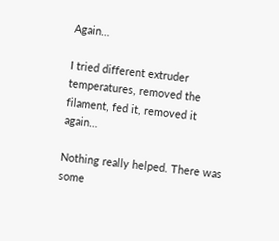Again…

I tried different extruder temperatures, removed the filament, fed it, removed it again…

Nothing really helped. There was some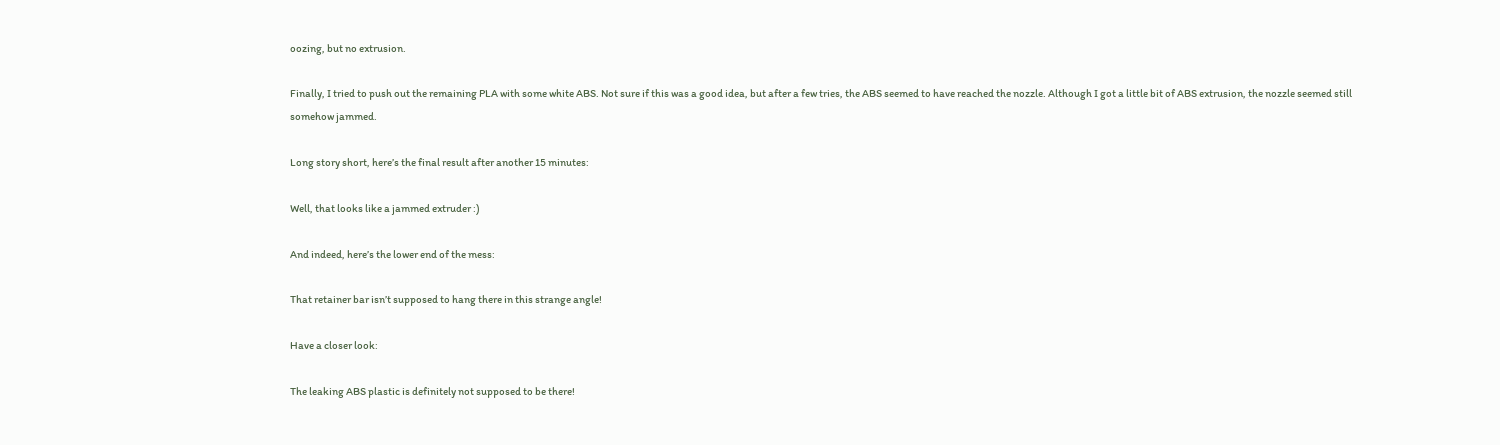oozing, but no extrusion.

Finally, I tried to push out the remaining PLA with some white ABS. Not sure if this was a good idea, but after a few tries, the ABS seemed to have reached the nozzle. Although I got a little bit of ABS extrusion, the nozzle seemed still somehow jammed.

Long story short, here’s the final result after another 15 minutes:

Well, that looks like a jammed extruder :)

And indeed, here’s the lower end of the mess:

That retainer bar isn’t supposed to hang there in this strange angle!

Have a closer look:

The leaking ABS plastic is definitely not supposed to be there!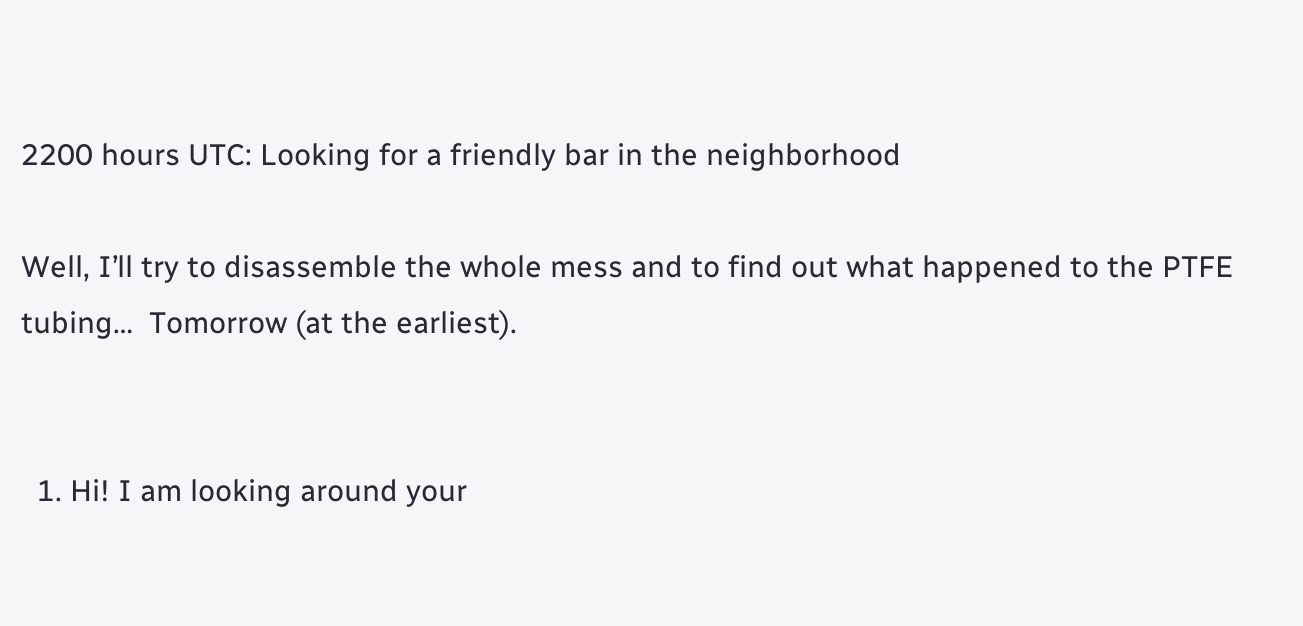2200 hours UTC: Looking for a friendly bar in the neighborhood

Well, I’ll try to disassemble the whole mess and to find out what happened to the PTFE tubing…  Tomorrow (at the earliest).


  1. Hi! I am looking around your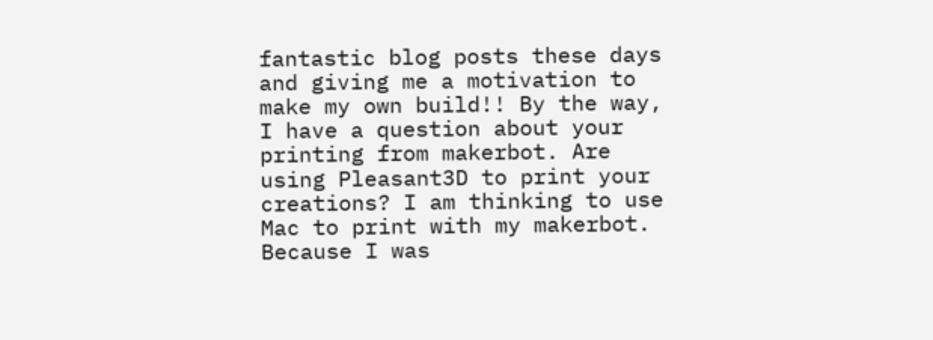fantastic blog posts these days and giving me a motivation to make my own build!! By the way, I have a question about your printing from makerbot. Are using Pleasant3D to print your creations? I am thinking to use Mac to print with my makerbot. Because I was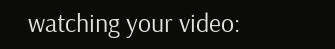watching your video: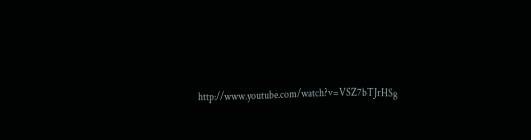http://www.youtube.com/watch?v=VSZ7bTJrHSg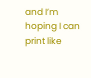and I’m hoping I can print like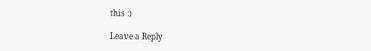this :)

Leave a Reply